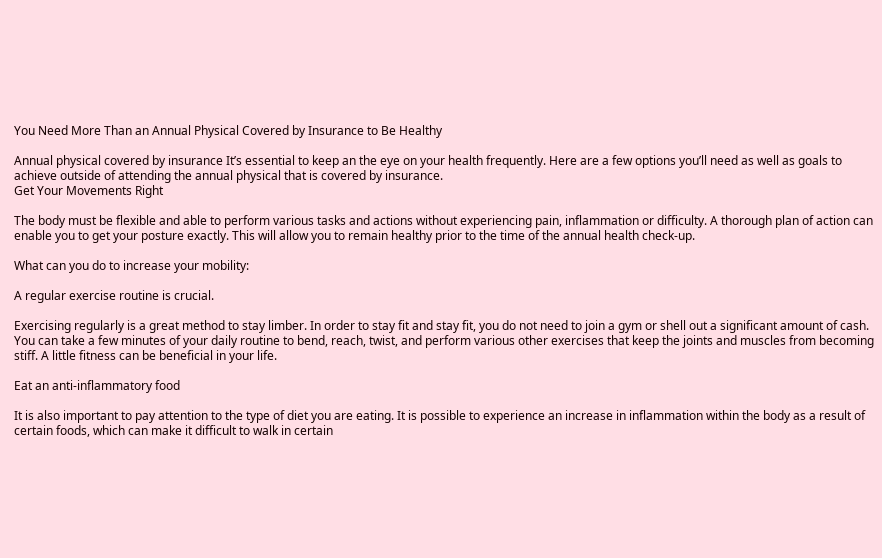You Need More Than an Annual Physical Covered by Insurance to Be Healthy

Annual physical covered by insurance It’s essential to keep an the eye on your health frequently. Here are a few options you’ll need as well as goals to achieve outside of attending the annual physical that is covered by insurance.
Get Your Movements Right

The body must be flexible and able to perform various tasks and actions without experiencing pain, inflammation or difficulty. A thorough plan of action can enable you to get your posture exactly. This will allow you to remain healthy prior to the time of the annual health check-up.

What can you do to increase your mobility:

A regular exercise routine is crucial.

Exercising regularly is a great method to stay limber. In order to stay fit and stay fit, you do not need to join a gym or shell out a significant amount of cash. You can take a few minutes of your daily routine to bend, reach, twist, and perform various other exercises that keep the joints and muscles from becoming stiff. A little fitness can be beneficial in your life.

Eat an anti-inflammatory food

It is also important to pay attention to the type of diet you are eating. It is possible to experience an increase in inflammation within the body as a result of certain foods, which can make it difficult to walk in certain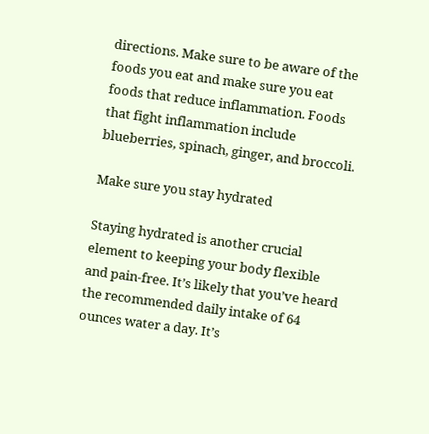directions. Make sure to be aware of the foods you eat and make sure you eat foods that reduce inflammation. Foods that fight inflammation include blueberries, spinach, ginger, and broccoli.

Make sure you stay hydrated

Staying hydrated is another crucial element to keeping your body flexible and pain-free. It’s likely that you’ve heard the recommended daily intake of 64 ounces water a day. It’s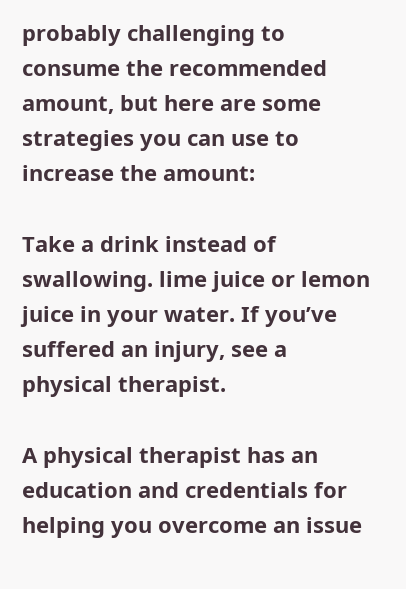probably challenging to consume the recommended amount, but here are some strategies you can use to increase the amount:

Take a drink instead of swallowing. lime juice or lemon juice in your water. If you’ve suffered an injury, see a physical therapist.

A physical therapist has an education and credentials for helping you overcome an issue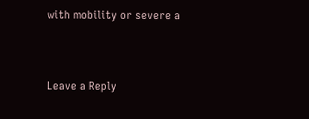with mobility or severe a


Leave a Reply